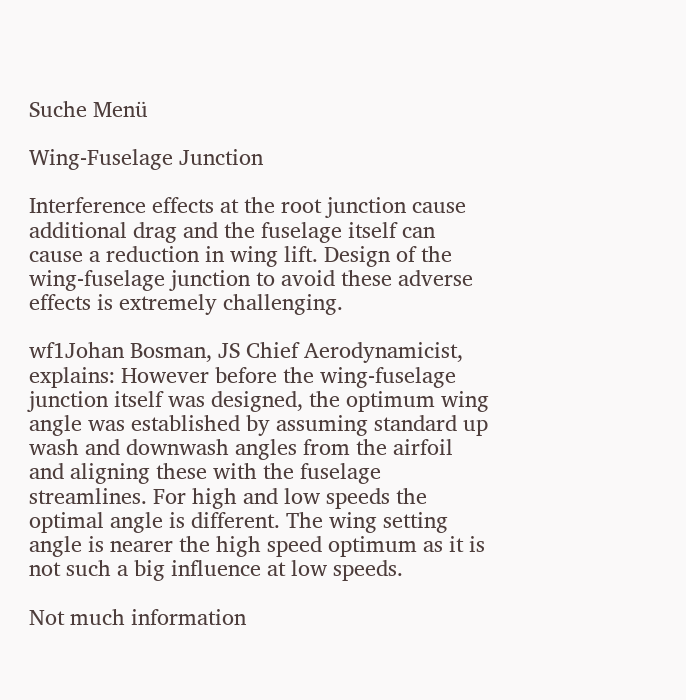Suche Menü

Wing-Fuselage Junction

Interference effects at the root junction cause additional drag and the fuselage itself can cause a reduction in wing lift. Design of the wing-fuselage junction to avoid these adverse effects is extremely challenging.

wf1Johan Bosman, JS Chief Aerodynamicist, explains: However before the wing-fuselage junction itself was designed, the optimum wing angle was established by assuming standard up wash and downwash angles from the airfoil and aligning these with the fuselage streamlines. For high and low speeds the optimal angle is different. The wing setting angle is nearer the high speed optimum as it is not such a big influence at low speeds.

Not much information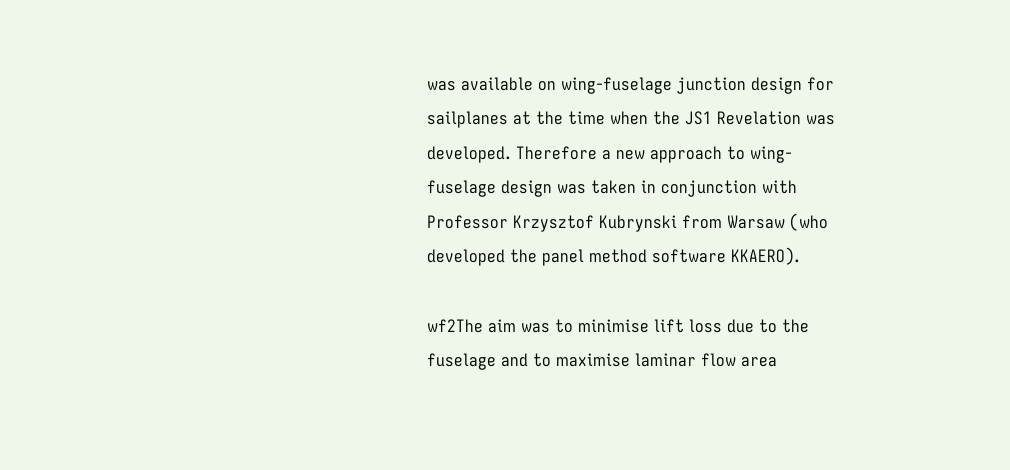was available on wing-fuselage junction design for sailplanes at the time when the JS1 Revelation was developed. Therefore a new approach to wing-fuselage design was taken in conjunction with Professor Krzysztof Kubrynski from Warsaw (who developed the panel method software KKAERO).

wf2The aim was to minimise lift loss due to the fuselage and to maximise laminar flow area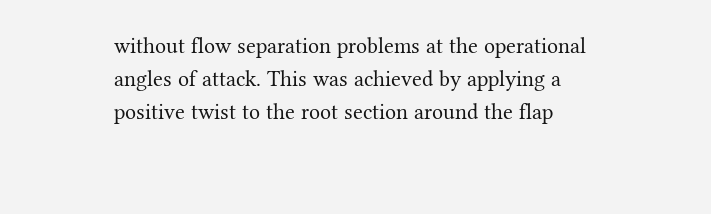without flow separation problems at the operational angles of attack. This was achieved by applying a positive twist to the root section around the flap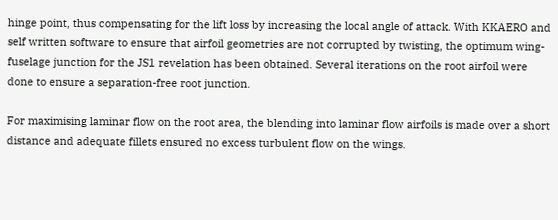hinge point, thus compensating for the lift loss by increasing the local angle of attack. With KKAERO and self written software to ensure that airfoil geometries are not corrupted by twisting, the optimum wing-fuselage junction for the JS1 revelation has been obtained. Several iterations on the root airfoil were done to ensure a separation-free root junction.

For maximising laminar flow on the root area, the blending into laminar flow airfoils is made over a short distance and adequate fillets ensured no excess turbulent flow on the wings.